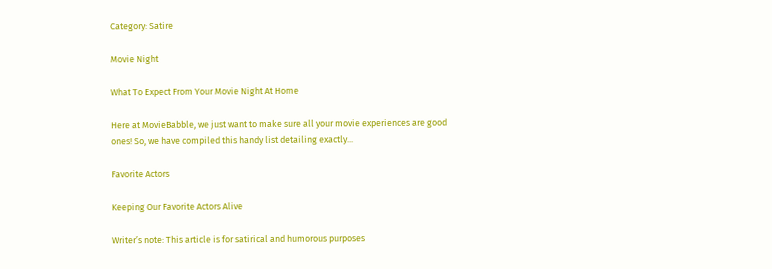Category: Satire

Movie Night

What To Expect From Your Movie Night At Home

Here at MovieBabble, we just want to make sure all your movie experiences are good ones! So, we have compiled this handy list detailing exactly...

Favorite Actors

Keeping Our Favorite Actors Alive

Writer’s note: This article is for satirical and humorous purposes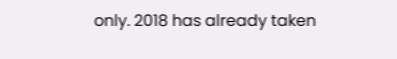only. 2018 has already taken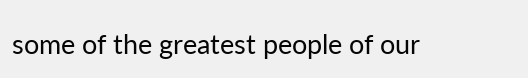some of the greatest people of our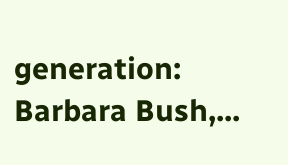generation: Barbara Bush,...